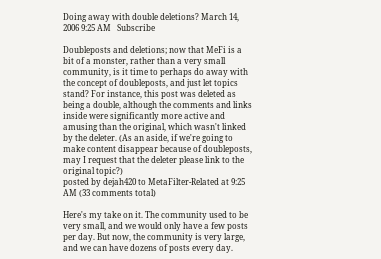Doing away with double deletions? March 14, 2006 9:25 AM   Subscribe

Doubleposts and deletions; now that MeFi is a bit of a monster, rather than a very small community, is it time to perhaps do away with the concept of doubleposts, and just let topics stand? For instance, this post was deleted as being a double, although the comments and links inside were significantly more active and amusing than the original, which wasn't linked by the deleter. (As an aside, if we're going to make content disappear because of doubleposts, may I request that the deleter please link to the original topic?)
posted by dejah420 to MetaFilter-Related at 9:25 AM (33 comments total)

Here's my take on it. The community used to be very small, and we would only have a few posts per day. But now, the community is very large, and we can have dozens of posts every day.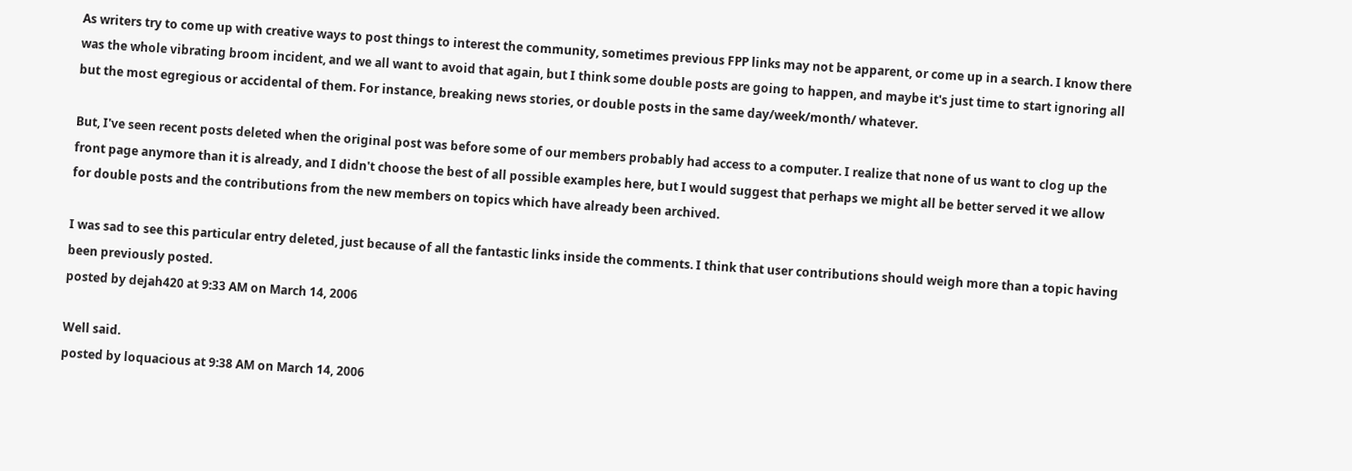As writers try to come up with creative ways to post things to interest the community, sometimes previous FPP links may not be apparent, or come up in a search. I know there was the whole vibrating broom incident, and we all want to avoid that again, but I think some double posts are going to happen, and maybe it's just time to start ignoring all but the most egregious or accidental of them. For instance, breaking news stories, or double posts in the same day/week/month/ whatever.

But, I've seen recent posts deleted when the original post was before some of our members probably had access to a computer. I realize that none of us want to clog up the front page anymore than it is already, and I didn't choose the best of all possible examples here, but I would suggest that perhaps we might all be better served it we allow for double posts and the contributions from the new members on topics which have already been archived.

I was sad to see this particular entry deleted, just because of all the fantastic links inside the comments. I think that user contributions should weigh more than a topic having been previously posted.
posted by dejah420 at 9:33 AM on March 14, 2006

Well said.
posted by loquacious at 9:38 AM on March 14, 2006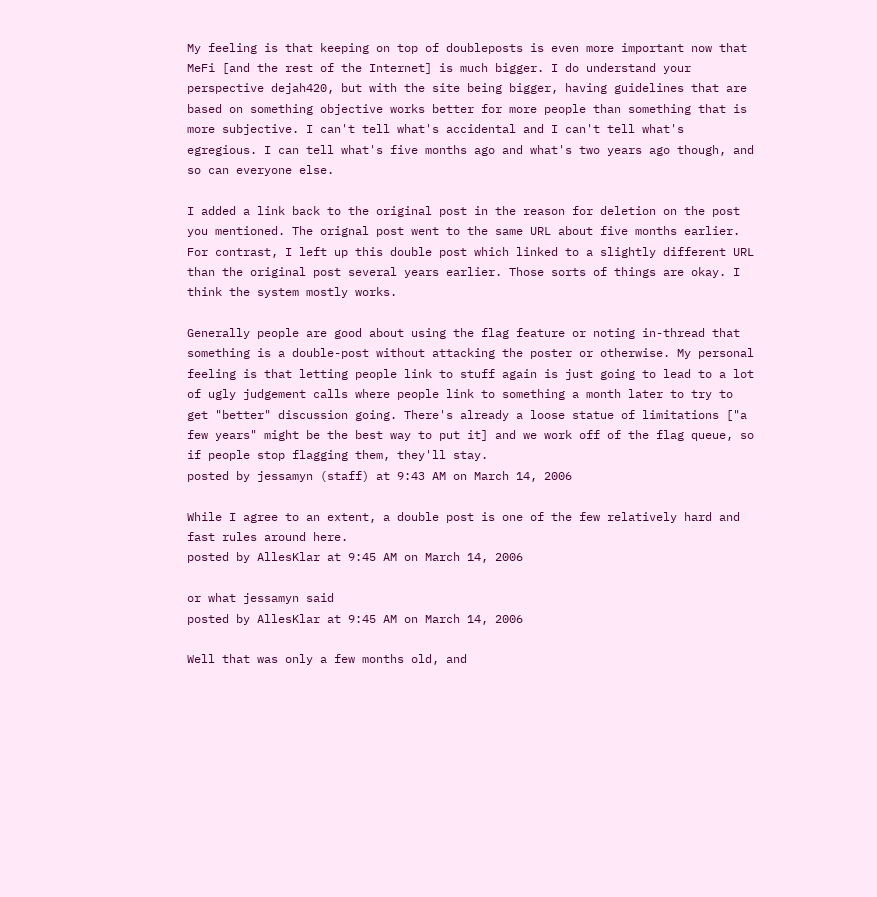My feeling is that keeping on top of doubleposts is even more important now that MeFi [and the rest of the Internet] is much bigger. I do understand your perspective dejah420, but with the site being bigger, having guidelines that are based on something objective works better for more people than something that is more subjective. I can't tell what's accidental and I can't tell what's egregious. I can tell what's five months ago and what's two years ago though, and so can everyone else.

I added a link back to the original post in the reason for deletion on the post you mentioned. The orignal post went to the same URL about five months earlier. For contrast, I left up this double post which linked to a slightly different URL than the original post several years earlier. Those sorts of things are okay. I think the system mostly works.

Generally people are good about using the flag feature or noting in-thread that something is a double-post without attacking the poster or otherwise. My personal feeling is that letting people link to stuff again is just going to lead to a lot of ugly judgement calls where people link to something a month later to try to get "better" discussion going. There's already a loose statue of limitations ["a few years" might be the best way to put it] and we work off of the flag queue, so if people stop flagging them, they'll stay.
posted by jessamyn (staff) at 9:43 AM on March 14, 2006

While I agree to an extent, a double post is one of the few relatively hard and fast rules around here.
posted by AllesKlar at 9:45 AM on March 14, 2006

or what jessamyn said
posted by AllesKlar at 9:45 AM on March 14, 2006

Well that was only a few months old, and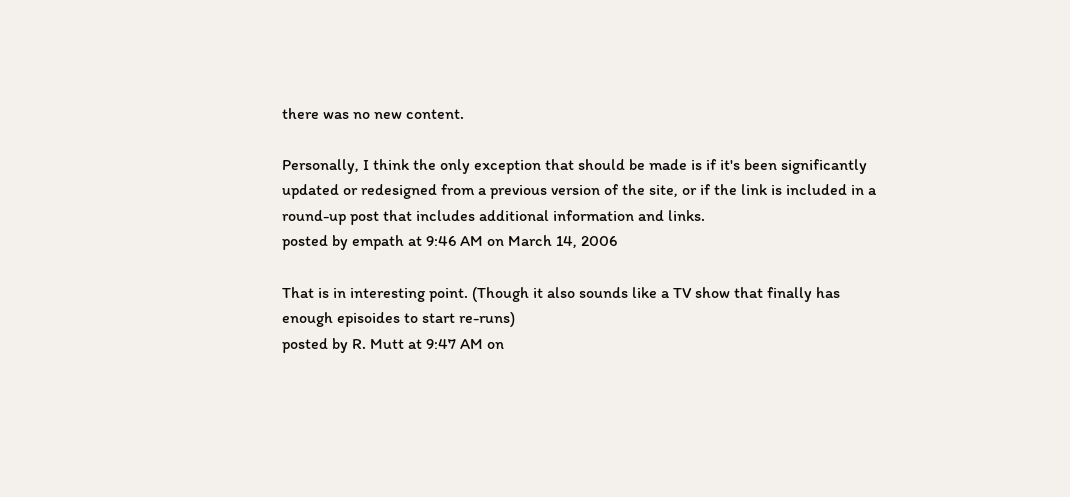there was no new content.

Personally, I think the only exception that should be made is if it's been significantly updated or redesigned from a previous version of the site, or if the link is included in a round-up post that includes additional information and links.
posted by empath at 9:46 AM on March 14, 2006

That is in interesting point. (Though it also sounds like a TV show that finally has enough episoides to start re-runs)
posted by R. Mutt at 9:47 AM on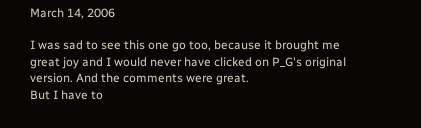March 14, 2006

I was sad to see this one go too, because it brought me great joy and I would never have clicked on P_G's original version. And the comments were great.
But I have to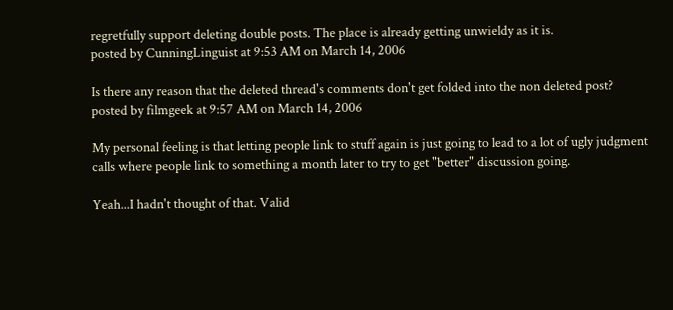regretfully support deleting double posts. The place is already getting unwieldy as it is.
posted by CunningLinguist at 9:53 AM on March 14, 2006

Is there any reason that the deleted thread's comments don't get folded into the non deleted post?
posted by filmgeek at 9:57 AM on March 14, 2006

My personal feeling is that letting people link to stuff again is just going to lead to a lot of ugly judgment calls where people link to something a month later to try to get "better" discussion going.

Yeah...I hadn't thought of that. Valid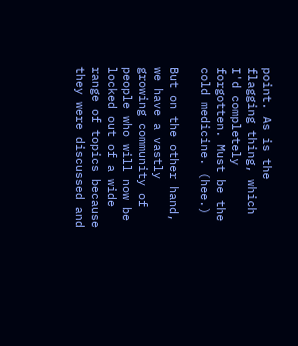point. As is the flagging thing, which I'd completely forgotten. Must be the cold medicine. (hee.)

But on the other hand, we have a vastly growing community of people who will now be locked out of a wide range of topics because they were discussed and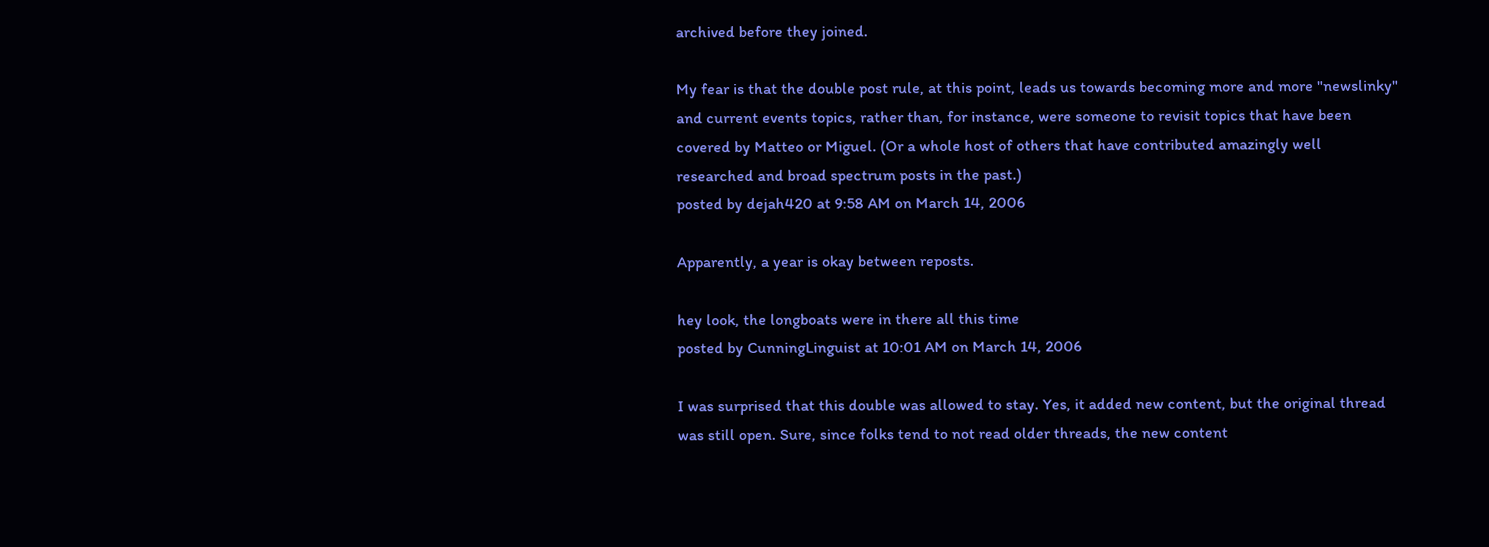archived before they joined.

My fear is that the double post rule, at this point, leads us towards becoming more and more "newslinky" and current events topics, rather than, for instance, were someone to revisit topics that have been covered by Matteo or Miguel. (Or a whole host of others that have contributed amazingly well researched and broad spectrum posts in the past.)
posted by dejah420 at 9:58 AM on March 14, 2006

Apparently, a year is okay between reposts.

hey look, the longboats were in there all this time
posted by CunningLinguist at 10:01 AM on March 14, 2006

I was surprised that this double was allowed to stay. Yes, it added new content, but the original thread was still open. Sure, since folks tend to not read older threads, the new content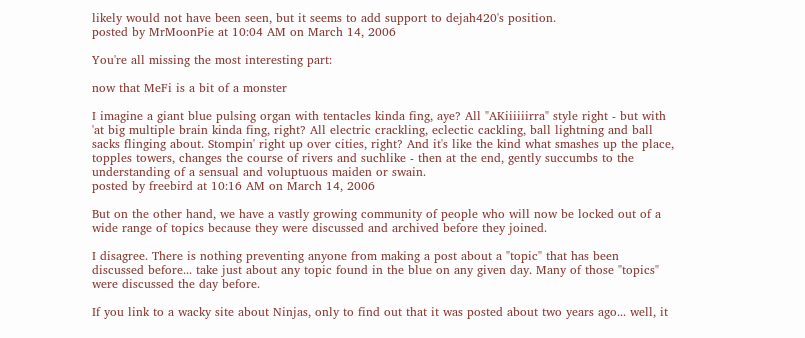likely would not have been seen, but it seems to add support to dejah420's position.
posted by MrMoonPie at 10:04 AM on March 14, 2006

You're all missing the most interesting part:

now that MeFi is a bit of a monster

I imagine a giant blue pulsing organ with tentacles kinda fing, aye? All "AKiiiiiirra" style right - but with 'at big multiple brain kinda fing, right? All electric crackling, eclectic cackling, ball lightning and ball sacks flinging about. Stompin' right up over cities, right? And it's like the kind what smashes up the place, topples towers, changes the course of rivers and suchlike - then at the end, gently succumbs to the understanding of a sensual and voluptuous maiden or swain.
posted by freebird at 10:16 AM on March 14, 2006

But on the other hand, we have a vastly growing community of people who will now be locked out of a wide range of topics because they were discussed and archived before they joined.

I disagree. There is nothing preventing anyone from making a post about a "topic" that has been discussed before... take just about any topic found in the blue on any given day. Many of those "topics" were discussed the day before.

If you link to a wacky site about Ninjas, only to find out that it was posted about two years ago... well, it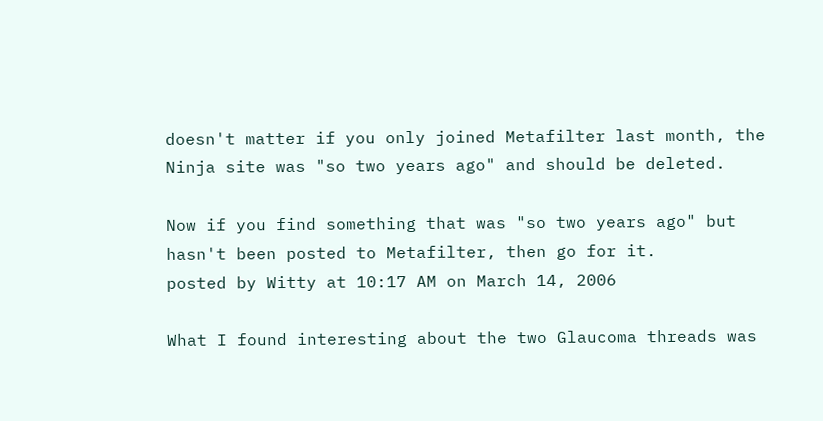doesn't matter if you only joined Metafilter last month, the Ninja site was "so two years ago" and should be deleted.

Now if you find something that was "so two years ago" but hasn't been posted to Metafilter, then go for it.
posted by Witty at 10:17 AM on March 14, 2006

What I found interesting about the two Glaucoma threads was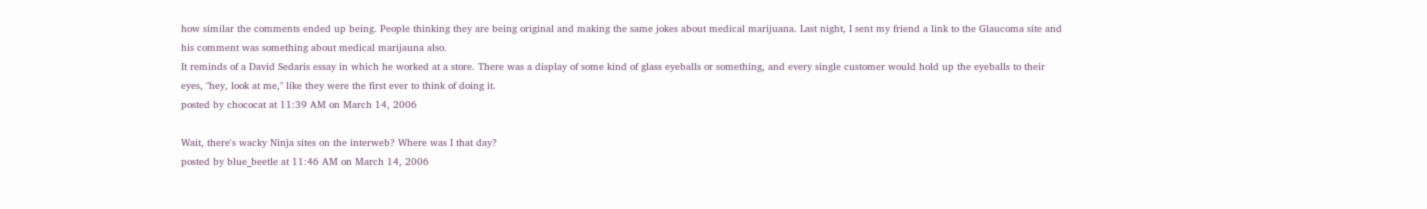how similar the comments ended up being. People thinking they are being original and making the same jokes about medical marijuana. Last night, I sent my friend a link to the Glaucoma site and his comment was something about medical marijauna also.
It reminds of a David Sedaris essay in which he worked at a store. There was a display of some kind of glass eyeballs or something, and every single customer would hold up the eyeballs to their eyes, "hey, look at me," like they were the first ever to think of doing it.
posted by chococat at 11:39 AM on March 14, 2006

Wait, there's wacky Ninja sites on the interweb? Where was I that day?
posted by blue_beetle at 11:46 AM on March 14, 2006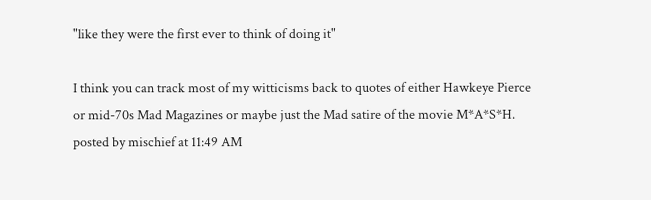"like they were the first ever to think of doing it"

I think you can track most of my witticisms back to quotes of either Hawkeye Pierce or mid-70s Mad Magazines or maybe just the Mad satire of the movie M*A*S*H.
posted by mischief at 11:49 AM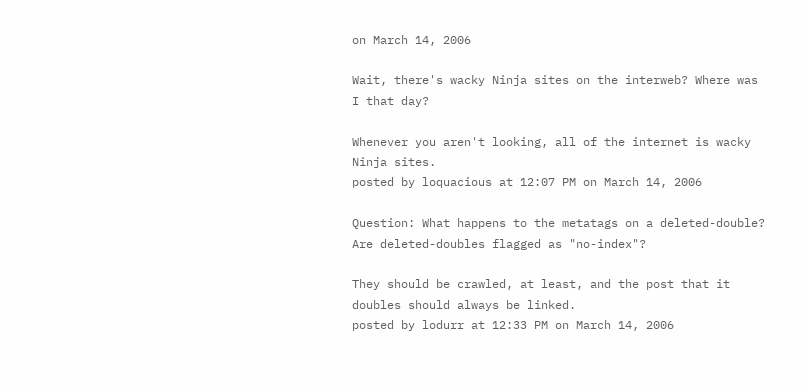on March 14, 2006

Wait, there's wacky Ninja sites on the interweb? Where was I that day?

Whenever you aren't looking, all of the internet is wacky Ninja sites.
posted by loquacious at 12:07 PM on March 14, 2006

Question: What happens to the metatags on a deleted-double? Are deleted-doubles flagged as "no-index"?

They should be crawled, at least, and the post that it doubles should always be linked.
posted by lodurr at 12:33 PM on March 14, 2006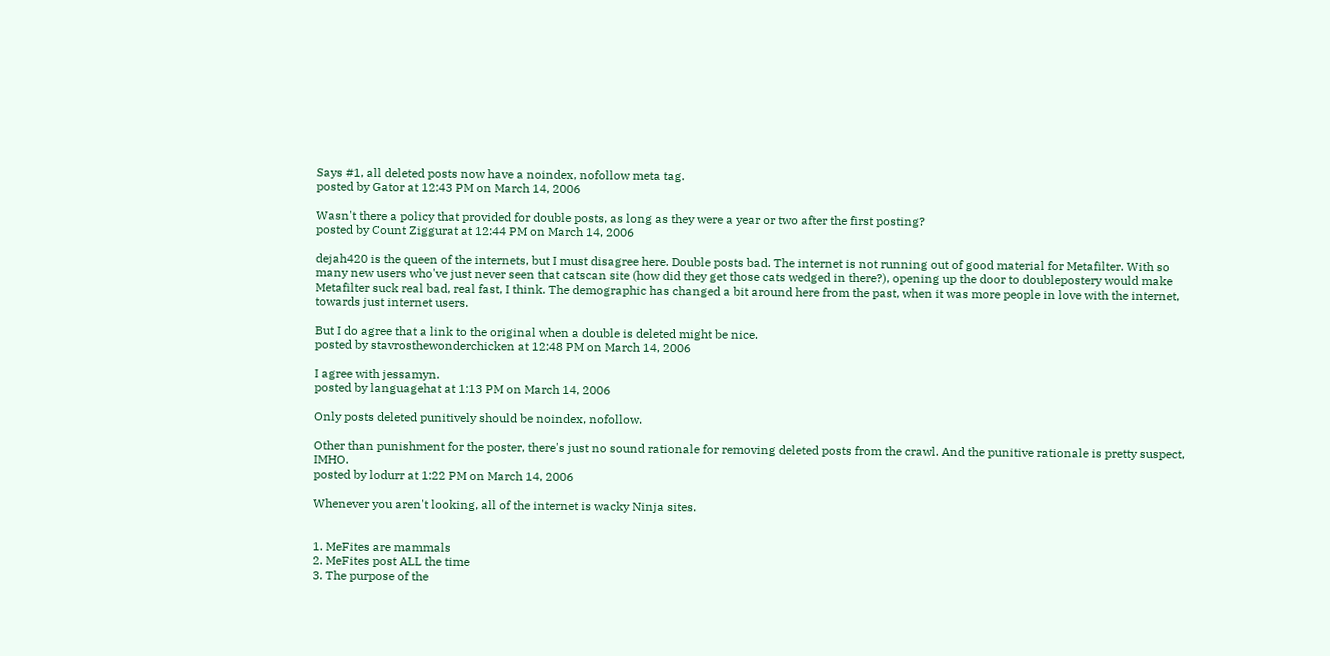Says #1, all deleted posts now have a noindex, nofollow meta tag.
posted by Gator at 12:43 PM on March 14, 2006

Wasn't there a policy that provided for double posts, as long as they were a year or two after the first posting?
posted by Count Ziggurat at 12:44 PM on March 14, 2006

dejah420 is the queen of the internets, but I must disagree here. Double posts bad. The internet is not running out of good material for Metafilter. With so many new users who've just never seen that catscan site (how did they get those cats wedged in there?), opening up the door to doublepostery would make Metafilter suck real bad, real fast, I think. The demographic has changed a bit around here from the past, when it was more people in love with the internet, towards just internet users.

But I do agree that a link to the original when a double is deleted might be nice.
posted by stavrosthewonderchicken at 12:48 PM on March 14, 2006

I agree with jessamyn.
posted by languagehat at 1:13 PM on March 14, 2006

Only posts deleted punitively should be noindex, nofollow.

Other than punishment for the poster, there's just no sound rationale for removing deleted posts from the crawl. And the punitive rationale is pretty suspect, IMHO.
posted by lodurr at 1:22 PM on March 14, 2006

Whenever you aren't looking, all of the internet is wacky Ninja sites.


1. MeFites are mammals
2. MeFites post ALL the time
3. The purpose of the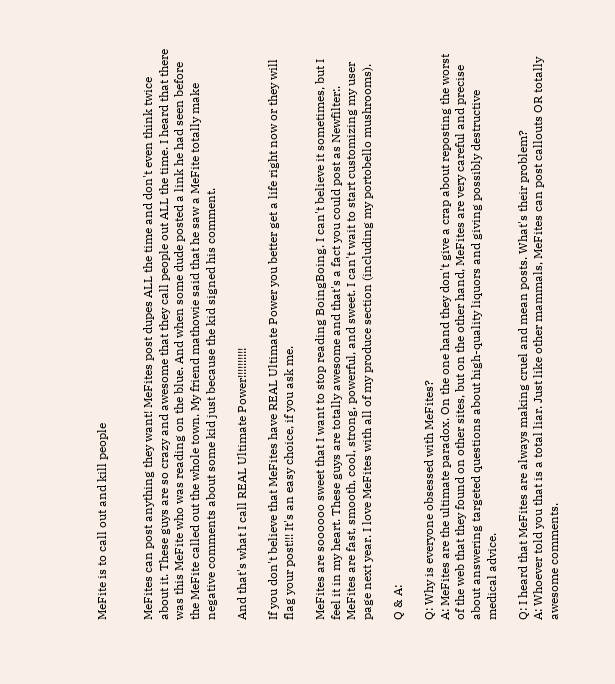MeFite is to call out and kill people


MeFites can post anything they want! MeFites post dupes ALL the time and don't even think twice about it. These guys are so crazy and awesome that they call people out ALL the time. I heard that there was this MeFite who was reading on the blue. And when some dude posted a link he had seen before the MeFite called out the whole town. My friend mathowie said that he saw a MeFite totally make negative comments about some kid just because the kid signed his comment.

And that's what I call REAL Ultimate Power!!!!!!!!!!

If you don't believe that MeFites have REAL Ultimate Power you better get a life right now or they will flag your post!!! It's an easy choice, if you ask me.

MeFites are soooooo sweet that I want to stop reading BoingBoing. I can't believe it sometimes, but I feel it in my heart. These guys are totally awesome and that's a fact you could post as Newfilter:. MeFites are fast, smooth, cool, strong, powerful, and sweet. I can't wait to start customizing my user page next year. I love MeFites with all of my produce section (including my portobello mushrooms).

Q & A:

Q: Why is everyone obsessed with MeFites?
A: MeFites are the ultimate paradox. On the one hand they don't give a crap about reposting the worst of the web that they found on other sites, but on the other hand, MeFites are very careful and precise about answering targeted questions about high-quality liquors and giving possibly destructive medical advice.

Q: I heard that MeFites are always making cruel and mean posts. What's their problem?
A: Whoever told you that is a total liar. Just like other mammals, MeFites can post callouts OR totally awesome comments.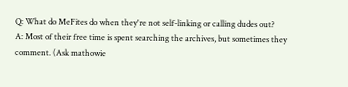Q: What do MeFites do when they're not self-linking or calling dudes out?
A: Most of their free time is spent searching the archives, but sometimes they comment. (Ask mathowie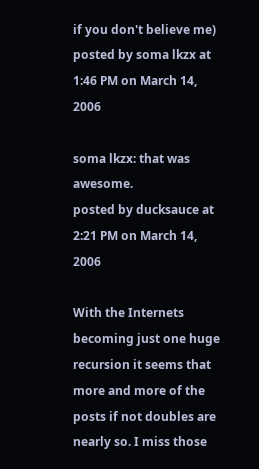if you don't believe me)
posted by soma lkzx at 1:46 PM on March 14, 2006

soma lkzx: that was awesome.
posted by ducksauce at 2:21 PM on March 14, 2006

With the Internets becoming just one huge recursion it seems that more and more of the posts if not doubles are nearly so. I miss those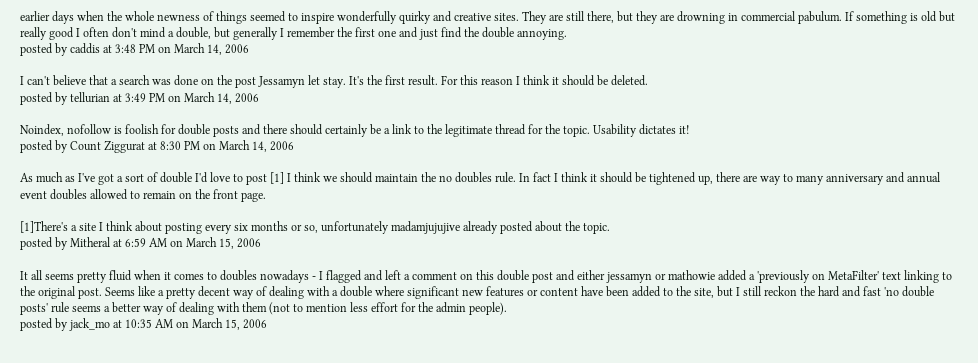earlier days when the whole newness of things seemed to inspire wonderfully quirky and creative sites. They are still there, but they are drowning in commercial pabulum. If something is old but really good I often don't mind a double, but generally I remember the first one and just find the double annoying.
posted by caddis at 3:48 PM on March 14, 2006

I can't believe that a search was done on the post Jessamyn let stay. It's the first result. For this reason I think it should be deleted.
posted by tellurian at 3:49 PM on March 14, 2006

Noindex, nofollow is foolish for double posts and there should certainly be a link to the legitimate thread for the topic. Usability dictates it!
posted by Count Ziggurat at 8:30 PM on March 14, 2006

As much as I've got a sort of double I'd love to post [1] I think we should maintain the no doubles rule. In fact I think it should be tightened up, there are way to many anniversary and annual event doubles allowed to remain on the front page.

[1]There's a site I think about posting every six months or so, unfortunately madamjujujive already posted about the topic.
posted by Mitheral at 6:59 AM on March 15, 2006

It all seems pretty fluid when it comes to doubles nowadays - I flagged and left a comment on this double post and either jessamyn or mathowie added a 'previously on MetaFilter' text linking to the original post. Seems like a pretty decent way of dealing with a double where significant new features or content have been added to the site, but I still reckon the hard and fast 'no double posts' rule seems a better way of dealing with them (not to mention less effort for the admin people).
posted by jack_mo at 10:35 AM on March 15, 2006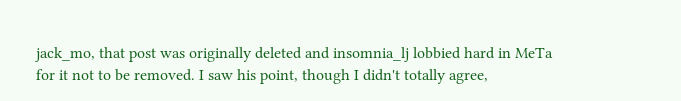jack_mo, that post was originally deleted and insomnia_lj lobbied hard in MeTa for it not to be removed. I saw his point, though I didn't totally agree,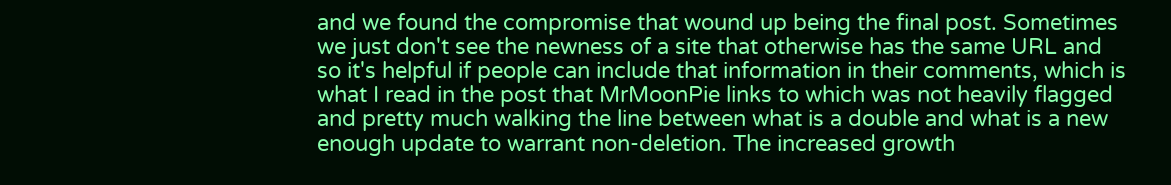and we found the compromise that wound up being the final post. Sometimes we just don't see the newness of a site that otherwise has the same URL and so it's helpful if people can include that information in their comments, which is what I read in the post that MrMoonPie links to which was not heavily flagged and pretty much walking the line between what is a double and what is a new enough update to warrant non-deletion. The increased growth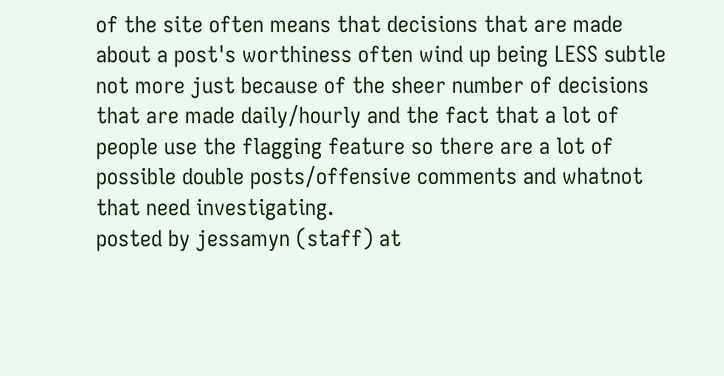of the site often means that decisions that are made about a post's worthiness often wind up being LESS subtle not more just because of the sheer number of decisions that are made daily/hourly and the fact that a lot of people use the flagging feature so there are a lot of possible double posts/offensive comments and whatnot that need investigating.
posted by jessamyn (staff) at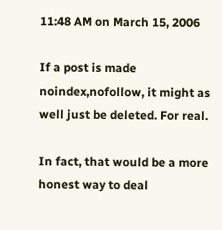11:48 AM on March 15, 2006

If a post is made noindex,nofollow, it might as well just be deleted. For real.

In fact, that would be a more honest way to deal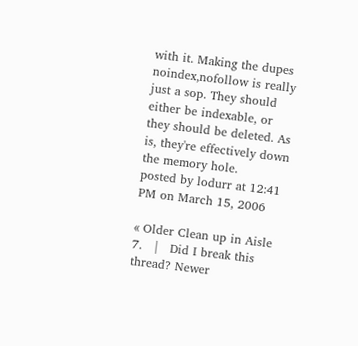with it. Making the dupes noindex,nofollow is really just a sop. They should either be indexable, or they should be deleted. As is, they're effectively down the memory hole.
posted by lodurr at 12:41 PM on March 15, 2006

« Older Clean up in Aisle 7.   |   Did I break this thread? Newer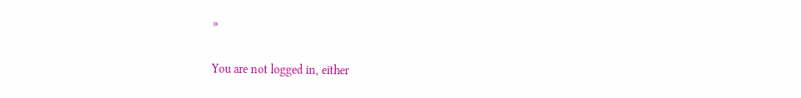»

You are not logged in, either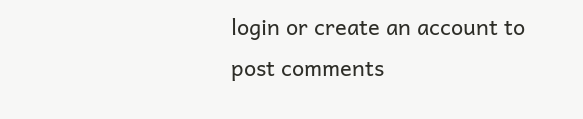login or create an account to post comments